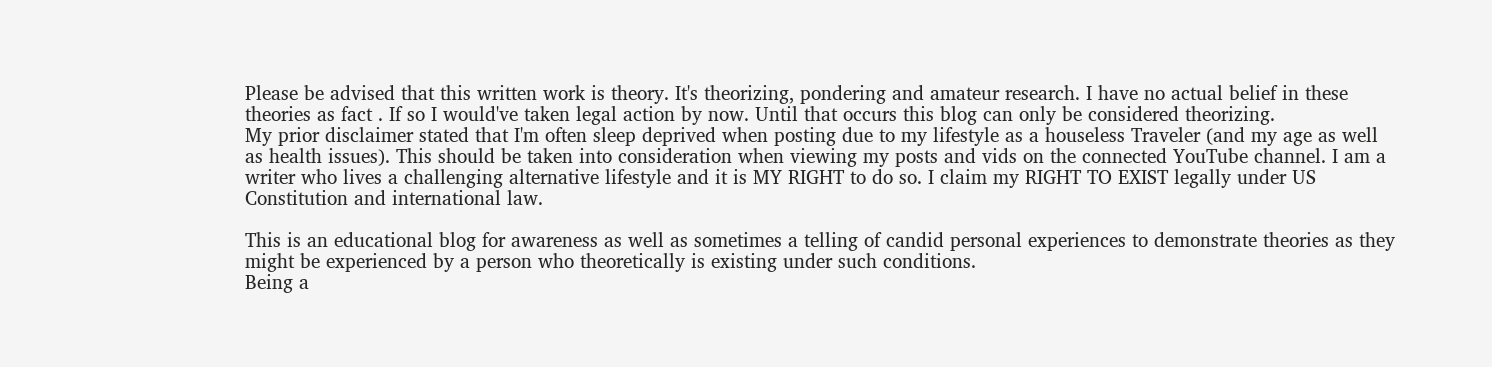Please be advised that this written work is theory. It's theorizing, pondering and amateur research. I have no actual belief in these theories as fact . If so I would've taken legal action by now. Until that occurs this blog can only be considered theorizing.
My prior disclaimer stated that I'm often sleep deprived when posting due to my lifestyle as a houseless Traveler (and my age as well as health issues). This should be taken into consideration when viewing my posts and vids on the connected YouTube channel. I am a writer who lives a challenging alternative lifestyle and it is MY RIGHT to do so. I claim my RIGHT TO EXIST legally under US Constitution and international law.

This is an educational blog for awareness as well as sometimes a telling of candid personal experiences to demonstrate theories as they might be experienced by a person who theoretically is existing under such conditions.
Being a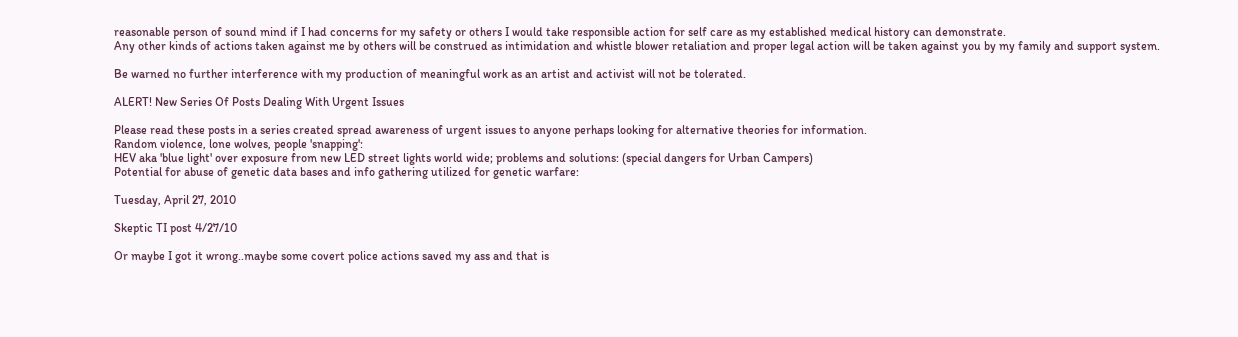reasonable person of sound mind if I had concerns for my safety or others I would take responsible action for self care as my established medical history can demonstrate.
Any other kinds of actions taken against me by others will be construed as intimidation and whistle blower retaliation and proper legal action will be taken against you by my family and support system.

Be warned no further interference with my production of meaningful work as an artist and activist will not be tolerated.

ALERT! New Series Of Posts Dealing With Urgent Issues

Please read these posts in a series created spread awareness of urgent issues to anyone perhaps looking for alternative theories for information.
Random violence, lone wolves, people 'snapping':
HEV aka 'blue light' over exposure from new LED street lights world wide; problems and solutions: (special dangers for Urban Campers)
Potential for abuse of genetic data bases and info gathering utilized for genetic warfare:

Tuesday, April 27, 2010

Skeptic TI post 4/27/10

Or maybe I got it wrong..maybe some covert police actions saved my ass and that is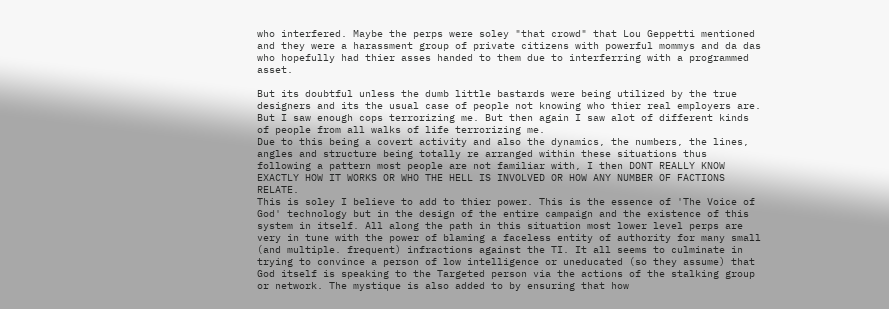who interfered. Maybe the perps were soley "that crowd" that Lou Geppetti mentioned and they were a harassment group of private citizens with powerful mommys and da das who hopefully had thier asses handed to them due to interferring with a programmed asset.

But its doubtful unless the dumb little bastards were being utilized by the true designers and its the usual case of people not knowing who thier real employers are. But I saw enough cops terrorizing me. But then again I saw alot of different kinds of people from all walks of life terrorizing me.
Due to this being a covert activity and also the dynamics, the numbers, the lines, angles and structure being totally re arranged within these situations thus following a pattern most people are not familiar with, I then DONT REALLY KNOW EXACTLY HOW IT WORKS OR WHO THE HELL IS INVOLVED OR HOW ANY NUMBER OF FACTIONS RELATE.
This is soley I believe to add to thier power. This is the essence of 'The Voice of God' technology but in the design of the entire campaign and the existence of this system in itself. All along the path in this situation most lower level perps are very in tune with the power of blaming a faceless entity of authority for many small (and multiple. frequent) infractions against the TI. It all seems to culminate in trying to convince a person of low intelligence or uneducated (so they assume) that God itself is speaking to the Targeted person via the actions of the stalking group or network. The mystique is also added to by ensuring that how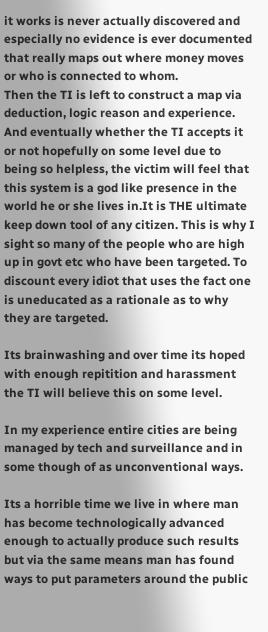it works is never actually discovered and especially no evidence is ever documented that really maps out where money moves or who is connected to whom.
Then the TI is left to construct a map via deduction, logic reason and experience. And eventually whether the TI accepts it or not hopefully on some level due to being so helpless, the victim will feel that this system is a god like presence in the world he or she lives in.It is THE ultimate keep down tool of any citizen. This is why I sight so many of the people who are high up in govt etc who have been targeted. To discount every idiot that uses the fact one is uneducated as a rationale as to why they are targeted.

Its brainwashing and over time its hoped with enough repitition and harassment the TI will believe this on some level.

In my experience entire cities are being managed by tech and surveillance and in some though of as unconventional ways.

Its a horrible time we live in where man has become technologically advanced enough to actually produce such results but via the same means man has found ways to put parameters around the public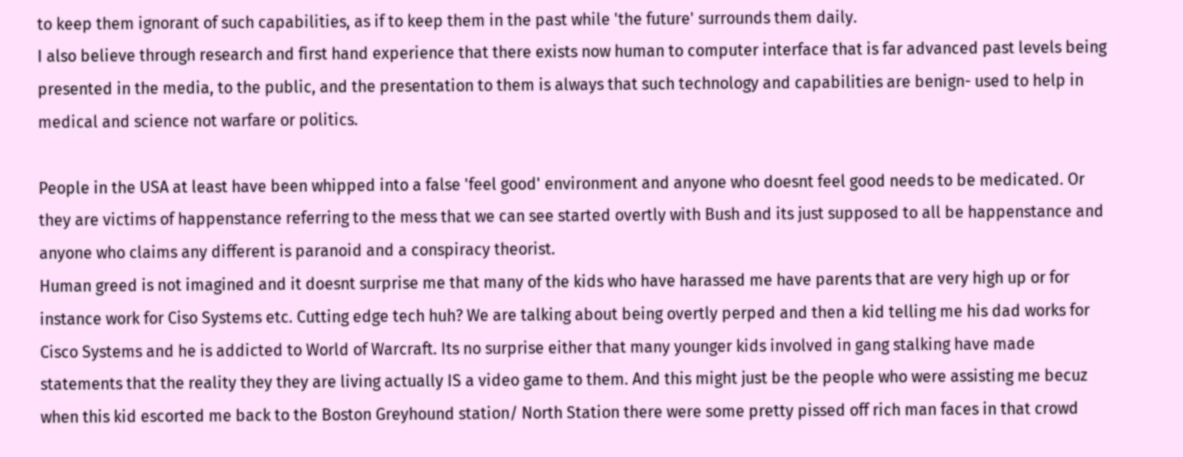to keep them ignorant of such capabilities, as if to keep them in the past while 'the future' surrounds them daily.
I also believe through research and first hand experience that there exists now human to computer interface that is far advanced past levels being presented in the media, to the public, and the presentation to them is always that such technology and capabilities are benign- used to help in medical and science not warfare or politics.

People in the USA at least have been whipped into a false 'feel good' environment and anyone who doesnt feel good needs to be medicated. Or they are victims of happenstance referring to the mess that we can see started overtly with Bush and its just supposed to all be happenstance and anyone who claims any different is paranoid and a conspiracy theorist.
Human greed is not imagined and it doesnt surprise me that many of the kids who have harassed me have parents that are very high up or for instance work for Ciso Systems etc. Cutting edge tech huh? We are talking about being overtly perped and then a kid telling me his dad works for Cisco Systems and he is addicted to World of Warcraft. Its no surprise either that many younger kids involved in gang stalking have made statements that the reality they they are living actually IS a video game to them. And this might just be the people who were assisting me becuz when this kid escorted me back to the Boston Greyhound station/ North Station there were some pretty pissed off rich man faces in that crowd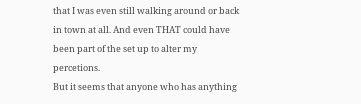that I was even still walking around or back in town at all. And even THAT could have been part of the set up to alter my percetions.
But it seems that anyone who has anything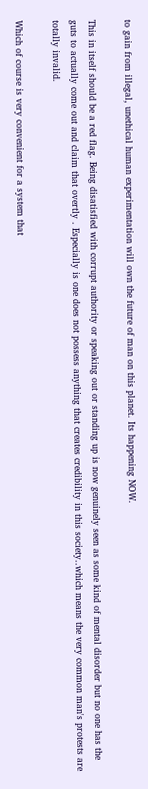to gain from illegal, unethical human experimentation will own the future of man on this planet. Its happening NOW.

This in itself should be a red flag. Being disatisfied with corrupt authority or speaking out or standing up is now genuinely seen as some kind of mental disorder but no one has the guts to actually come out and claim that overtly . Especially is one does not possess anything that creates credibility in this society..which means the very common man's protests are totally invalid.

Which of course is very convenient for a system that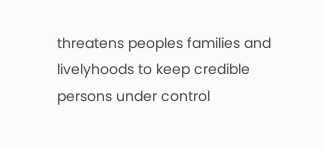threatens peoples families and livelyhoods to keep credible persons under control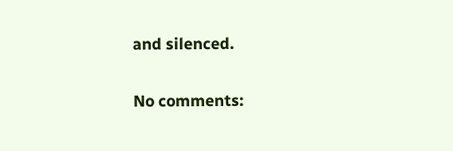and silenced.

No comments: